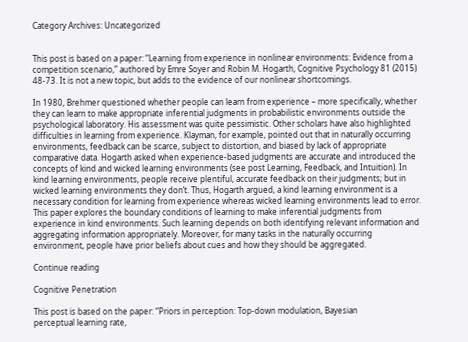Category Archives: Uncategorized


This post is based on a paper: “Learning from experience in nonlinear environments: Evidence from a competition scenario,” authored by Emre Soyer and Robin M. Hogarth, Cognitive Psychology 81 (2015) 48-73. It is not a new topic, but adds to the evidence of our nonlinear shortcomings.

In 1980, Brehmer questioned whether people can learn from experience – more specifically, whether they can learn to make appropriate inferential judgments in probabilistic environments outside the psychological laboratory. His assessment was quite pessimistic. Other scholars have also highlighted difficulties in learning from experience. Klayman, for example, pointed out that in naturally occurring environments, feedback can be scarce, subject to distortion, and biased by lack of appropriate comparative data. Hogarth asked when experience-based judgments are accurate and introduced the concepts of kind and wicked learning environments (see post Learning, Feedback, and Intuition). In kind learning environments, people receive plentiful, accurate feedback on their judgments; but in wicked learning environments they don’t. Thus, Hogarth argued, a kind learning environment is a necessary condition for learning from experience whereas wicked learning environments lead to error. This paper explores the boundary conditions of learning to make inferential judgments from experience in kind environments. Such learning depends on both identifying relevant information and aggregating information appropriately. Moreover, for many tasks in the naturally occurring environment, people have prior beliefs about cues and how they should be aggregated.

Continue reading

Cognitive Penetration

This post is based on the paper: “Priors in perception: Top-down modulation, Bayesian
perceptual learning rate,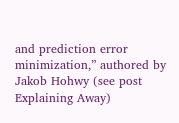and prediction error
minimization,” authored by Jakob Hohwy (see post Explaining Away)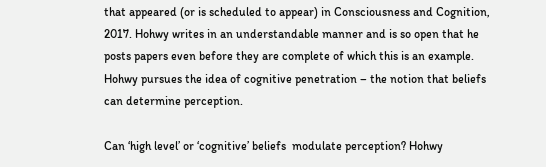that appeared (or is scheduled to appear) in Consciousness and Cognition, 2017. Hohwy writes in an understandable manner and is so open that he posts papers even before they are complete of which this is an example. Hohwy pursues the idea of cognitive penetration – the notion that beliefs can determine perception.

Can ‘high level’ or ‘cognitive’ beliefs  modulate perception? Hohwy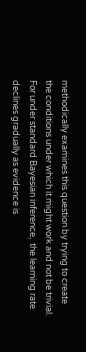methodically examines this question by trying to create the conditions under which it might work and not be trivial. For under standard Bayesian inference,  the learning rate declines gradually as evidence is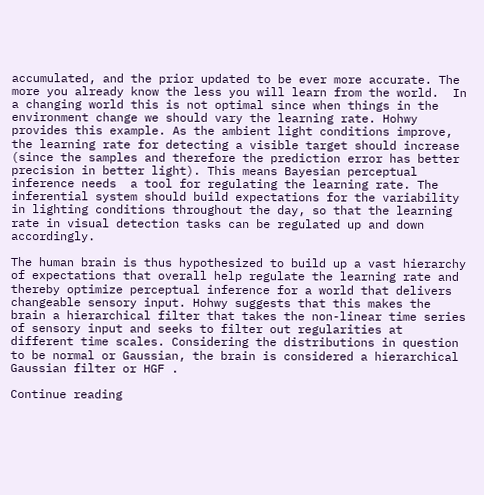accumulated, and the prior updated to be ever more accurate. The more you already know the less you will learn from the world.  In a changing world this is not optimal since when things in the environment change we should vary the learning rate. Hohwy provides this example. As the ambient light conditions improve, the learning rate for detecting a visible target should increase (since the samples and therefore the prediction error has better precision in better light). This means Bayesian perceptual inference needs  a tool for regulating the learning rate. The inferential system should build expectations for the variability in lighting conditions throughout the day, so that the learning rate in visual detection tasks can be regulated up and down accordingly.

The human brain is thus hypothesized to build up a vast hierarchy of expectations that overall help regulate the learning rate and thereby optimize perceptual inference for a world that delivers changeable sensory input. Hohwy suggests that this makes the brain a hierarchical filter that takes the non-linear time series of sensory input and seeks to filter out regularities at different time scales. Considering the distributions in question to be normal or Gaussian, the brain is considered a hierarchical Gaussian filter or HGF .

Continue reading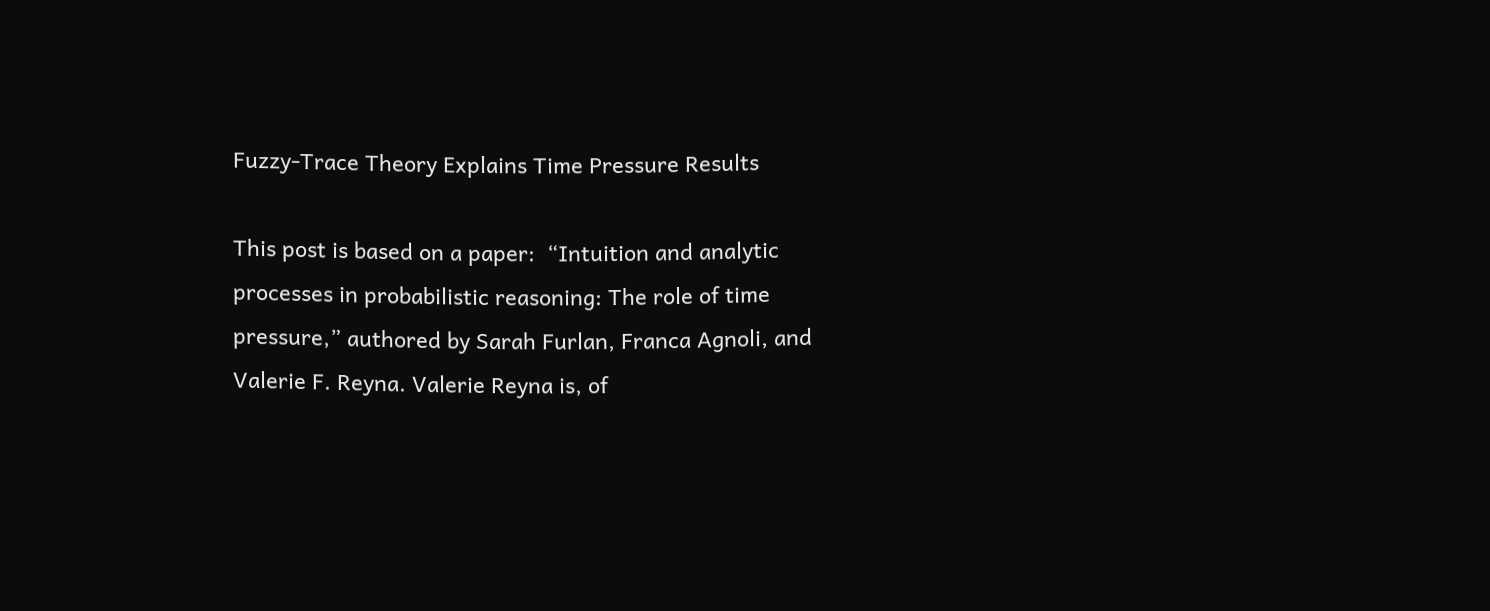Fuzzy-Trace Theory Explains Time Pressure Results

This post is based on a paper:  “Intuition and analytic processes in probabilistic reasoning: The role of time pressure,” authored by Sarah Furlan, Franca Agnoli, and Valerie F. Reyna. Valerie Reyna is, of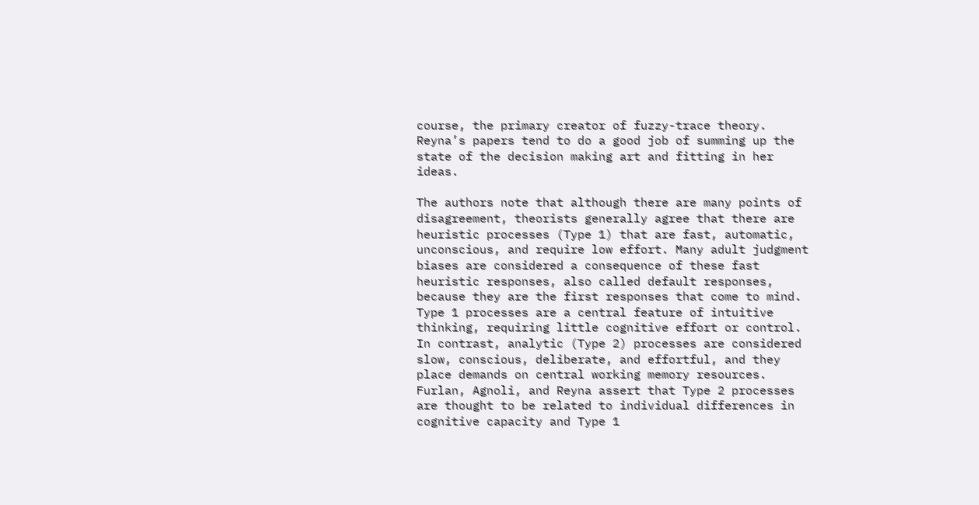course, the primary creator of fuzzy-trace theory. Reyna’s papers tend to do a good job of summing up the state of the decision making art and fitting in her ideas.

The authors note that although there are many points of disagreement, theorists generally agree that there are heuristic processes (Type 1) that are fast, automatic, unconscious, and require low effort. Many adult judgment biases are considered a consequence of these fast heuristic responses, also called default responses, because they are the first responses that come to mind. Type 1 processes are a central feature of intuitive thinking, requiring little cognitive effort or control. In contrast, analytic (Type 2) processes are considered slow, conscious, deliberate, and effortful, and they place demands on central working memory resources. Furlan, Agnoli, and Reyna assert that Type 2 processes are thought to be related to individual differences in cognitive capacity and Type 1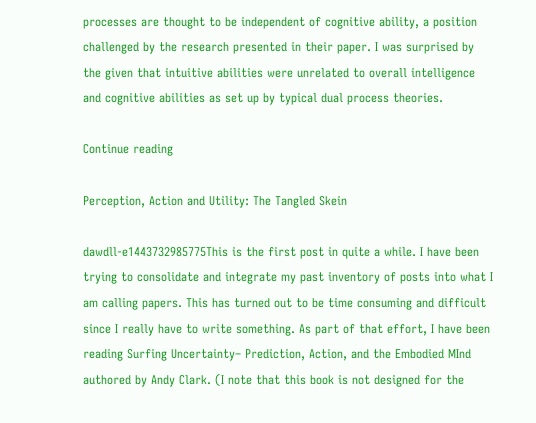processes are thought to be independent of cognitive ability, a position challenged by the research presented in their paper. I was surprised by the given that intuitive abilities were unrelated to overall intelligence and cognitive abilities as set up by typical dual process theories.

Continue reading

Perception, Action and Utility: The Tangled Skein

dawdll-e1443732985775This is the first post in quite a while. I have been trying to consolidate and integrate my past inventory of posts into what I am calling papers. This has turned out to be time consuming and difficult since I really have to write something. As part of that effort, I have been reading Surfing Uncertainty– Prediction, Action, and the Embodied MInd authored by Andy Clark. (I note that this book is not designed for the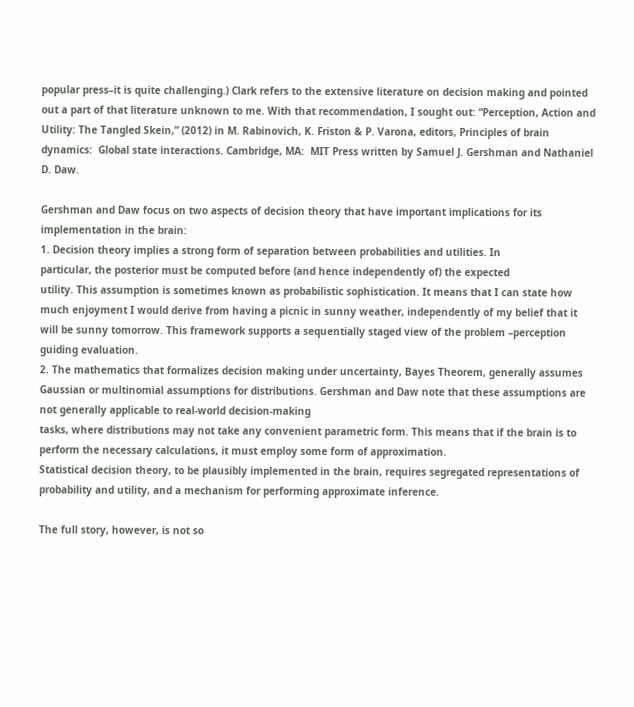popular press–it is quite challenging.) Clark refers to the extensive literature on decision making and pointed out a part of that literature unknown to me. With that recommendation, I sought out: “Perception, Action and Utility: The Tangled Skein,” (2012) in M. Rabinovich, K. Friston & P. Varona, editors, Principles of brain dynamics:  Global state interactions. Cambridge, MA:  MIT Press written by Samuel J. Gershman and Nathaniel D. Daw.

Gershman and Daw focus on two aspects of decision theory that have important implications for its implementation in the brain:
1. Decision theory implies a strong form of separation between probabilities and utilities. In
particular, the posterior must be computed before (and hence independently of) the expected
utility. This assumption is sometimes known as probabilistic sophistication. It means that I can state how much enjoyment I would derive from having a picnic in sunny weather, independently of my belief that it will be sunny tomorrow. This framework supports a sequentially staged view of the problem –perception guiding evaluation.
2. The mathematics that formalizes decision making under uncertainty, Bayes Theorem, generally assumes Gaussian or multinomial assumptions for distributions. Gershman and Daw note that these assumptions are not generally applicable to real-world decision-making
tasks, where distributions may not take any convenient parametric form. This means that if the brain is to perform the necessary calculations, it must employ some form of approximation.
Statistical decision theory, to be plausibly implemented in the brain, requires segregated representations of probability and utility, and a mechanism for performing approximate inference.

The full story, however, is not so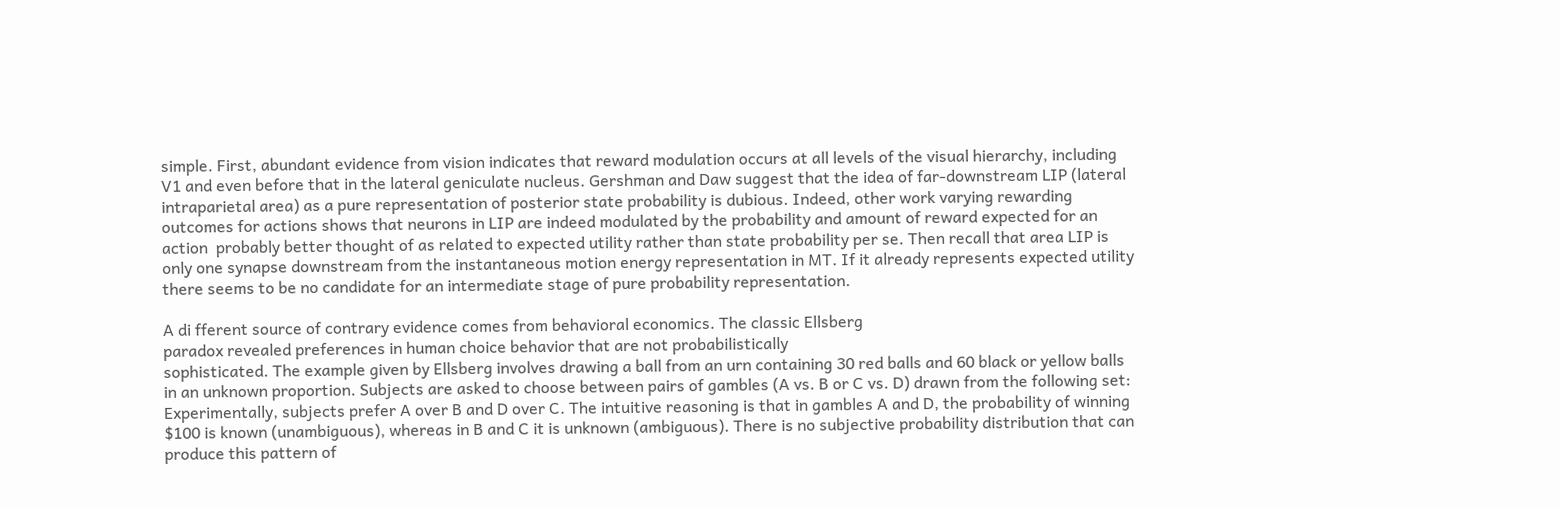simple. First, abundant evidence from vision indicates that reward modulation occurs at all levels of the visual hierarchy, including V1 and even before that in the lateral geniculate nucleus. Gershman and Daw suggest that the idea of far-downstream LIP (lateral intraparietal area) as a pure representation of posterior state probability is dubious. Indeed, other work varying rewarding outcomes for actions shows that neurons in LIP are indeed modulated by the probability and amount of reward expected for an action  probably better thought of as related to expected utility rather than state probability per se. Then recall that area LIP is only one synapse downstream from the instantaneous motion energy representation in MT. If it already represents expected utility there seems to be no candidate for an intermediate stage of pure probability representation.

A di fferent source of contrary evidence comes from behavioral economics. The classic Ellsberg
paradox revealed preferences in human choice behavior that are not probabilistically
sophisticated. The example given by Ellsberg involves drawing a ball from an urn containing 30 red balls and 60 black or yellow balls in an unknown proportion. Subjects are asked to choose between pairs of gambles (A vs. B or C vs. D) drawn from the following set:
Experimentally, subjects prefer A over B and D over C. The intuitive reasoning is that in gambles A and D, the probability of winning $100 is known (unambiguous), whereas in B and C it is unknown (ambiguous). There is no subjective probability distribution that can produce this pattern of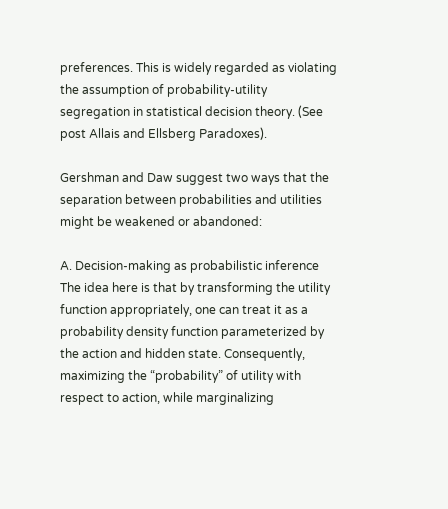preferences. This is widely regarded as violating the assumption of probability-utility segregation in statistical decision theory. (See post Allais and Ellsberg Paradoxes).

Gershman and Daw suggest two ways that the separation between probabilities and utilities might be weakened or abandoned:

A. Decision-making as probabilistic inference
The idea here is that by transforming the utility function appropriately, one can treat it as a probability density function parameterized by the action and hidden state. Consequently, maximizing the “probability” of utility with respect to action, while marginalizing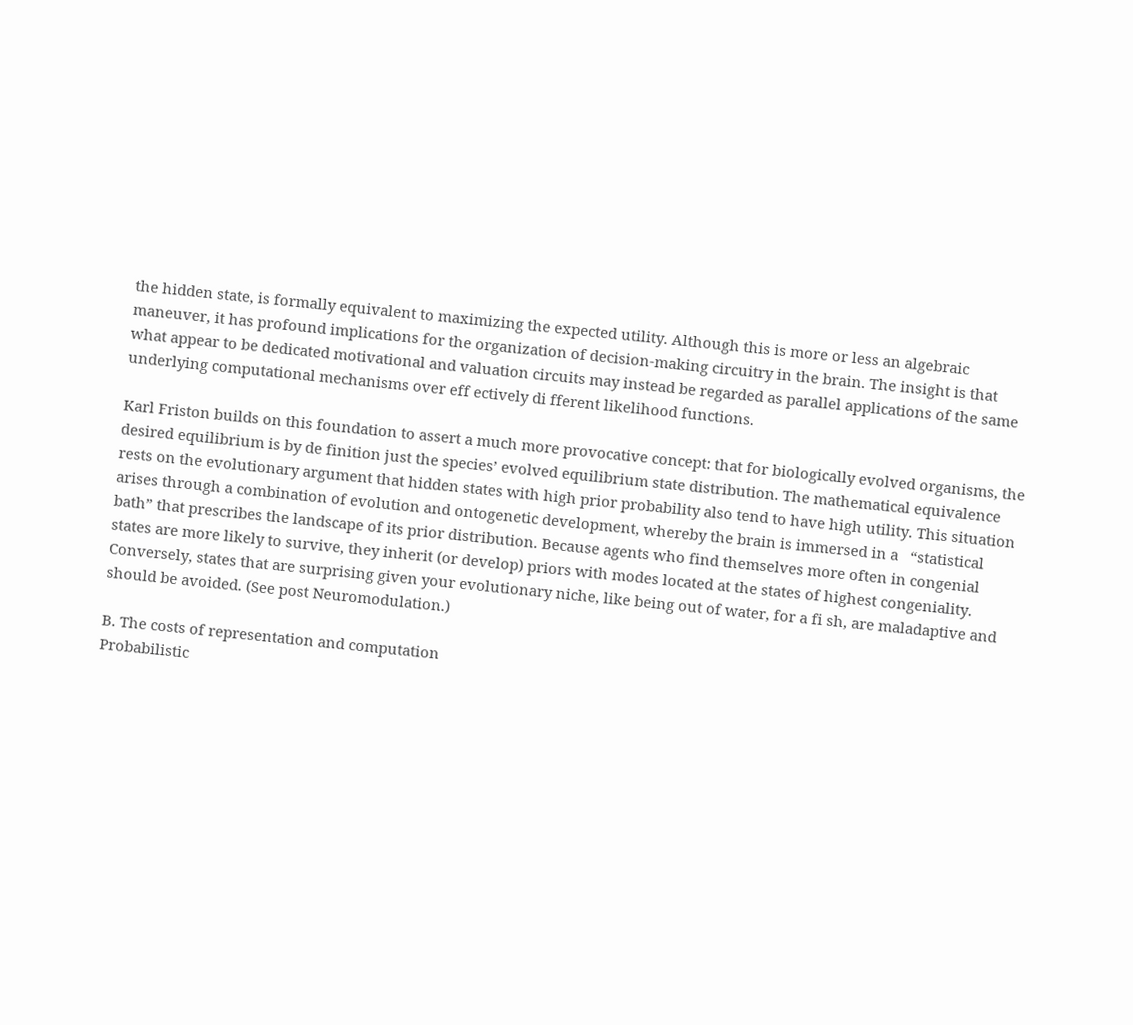the hidden state, is formally equivalent to maximizing the expected utility. Although this is more or less an algebraic maneuver, it has profound implications for the organization of decision-making circuitry in the brain. The insight is that what appear to be dedicated motivational and valuation circuits may instead be regarded as parallel applications of the same underlying computational mechanisms over eff ectively di fferent likelihood functions.

Karl Friston builds on this foundation to assert a much more provocative concept: that for biologically evolved organisms, the desired equilibrium is by de finition just the species’ evolved equilibrium state distribution. The mathematical equivalence rests on the evolutionary argument that hidden states with high prior probability also tend to have high utility. This situation arises through a combination of evolution and ontogenetic development, whereby the brain is immersed in a   “statistical bath” that prescribes the landscape of its prior distribution. Because agents who find themselves more often in congenial states are more likely to survive, they inherit (or develop) priors with modes located at the states of highest congeniality. Conversely, states that are surprising given your evolutionary niche, like being out of water, for a fi sh, are maladaptive and should be avoided. (See post Neuromodulation.)

B. The costs of representation and computation
Probabilistic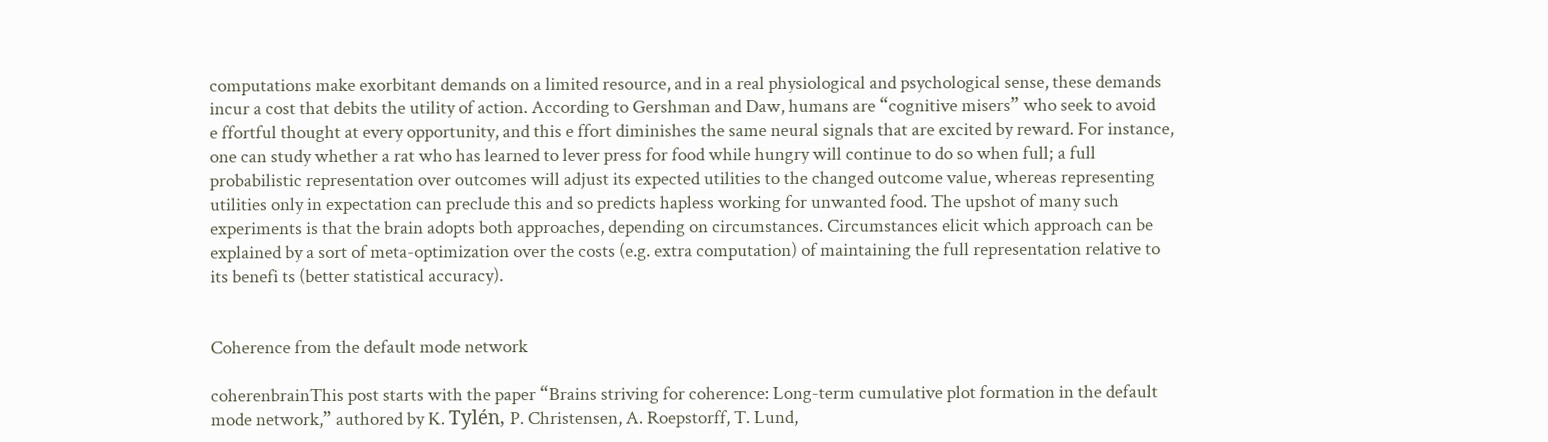computations make exorbitant demands on a limited resource, and in a real physiological and psychological sense, these demands incur a cost that debits the utility of action. According to Gershman and Daw, humans are “cognitive misers” who seek to avoid        e ffortful thought at every opportunity, and this e ffort diminishes the same neural signals that are excited by reward. For instance, one can study whether a rat who has learned to lever press for food while hungry will continue to do so when full; a full probabilistic representation over outcomes will adjust its expected utilities to the changed outcome value, whereas representing utilities only in expectation can preclude this and so predicts hapless working for unwanted food. The upshot of many such experiments is that the brain adopts both approaches, depending on circumstances. Circumstances elicit which approach can be explained by a sort of meta-optimization over the costs (e.g. extra computation) of maintaining the full representation relative to its benefi ts (better statistical accuracy).


Coherence from the default mode network

coherenbrainThis post starts with the paper “Brains striving for coherence: Long-term cumulative plot formation in the default mode network,” authored by K. Tylén, P. Christensen, A. Roepstorff, T. Lund,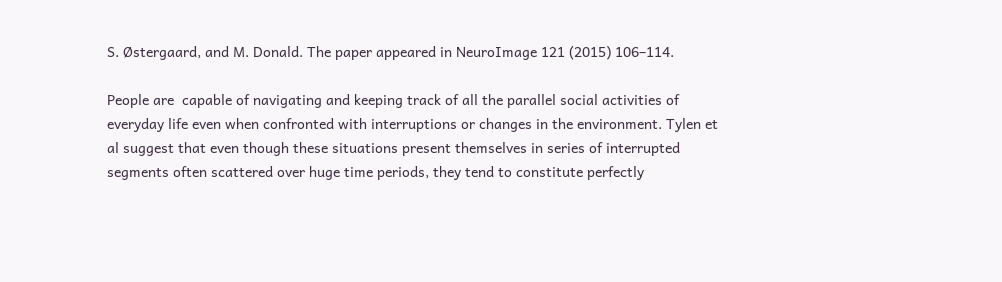S. Østergaard, and M. Donald. The paper appeared in NeuroImage 121 (2015) 106–114.

People are  capable of navigating and keeping track of all the parallel social activities of everyday life even when confronted with interruptions or changes in the environment. Tylen et al suggest that even though these situations present themselves in series of interrupted segments often scattered over huge time periods, they tend to constitute perfectly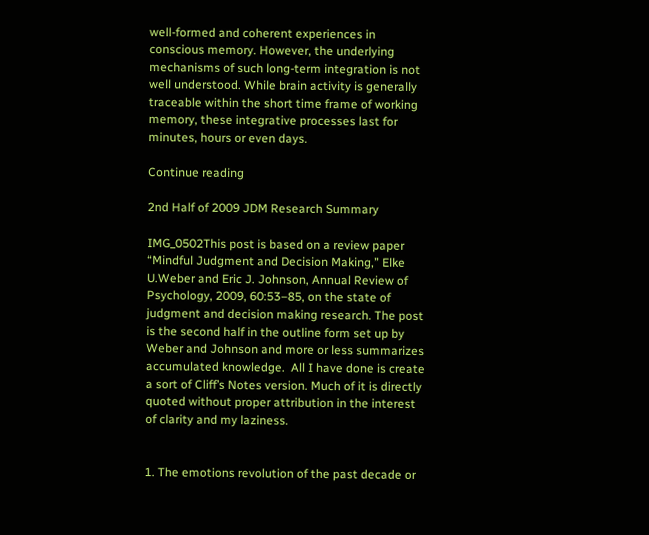well-formed and coherent experiences in conscious memory. However, the underlying  mechanisms of such long-term integration is not well understood. While brain activity is generally traceable within the short time frame of working memory, these integrative processes last for minutes, hours or even days.

Continue reading

2nd Half of 2009 JDM Research Summary

IMG_0502This post is based on a review paper “Mindful Judgment and Decision Making,” Elke U.Weber and Eric J. Johnson, Annual Review of Psychology, 2009, 60:53–85, on the state of judgment and decision making research. The post is the second half in the outline form set up by Weber and Johnson and more or less summarizes accumulated knowledge.  All I have done is create a sort of Cliff’s Notes version. Much of it is directly quoted without proper attribution in the interest of clarity and my laziness.


1. The emotions revolution of the past decade or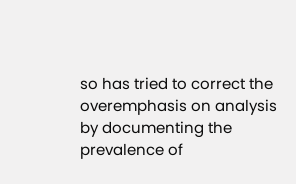so has tried to correct the overemphasis on analysis by documenting the prevalence of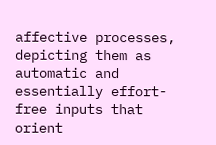affective processes, depicting them as automatic and essentially effort-free inputs that orient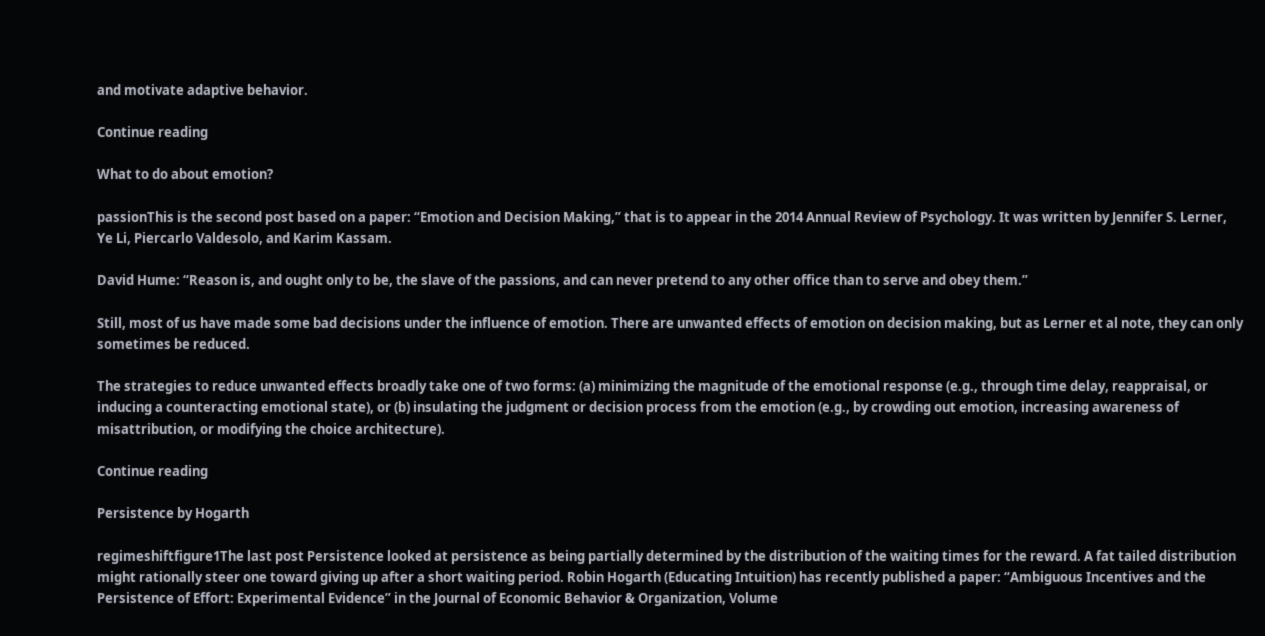and motivate adaptive behavior.

Continue reading

What to do about emotion?

passionThis is the second post based on a paper: “Emotion and Decision Making,” that is to appear in the 2014 Annual Review of Psychology. It was written by Jennifer S. Lerner, Ye Li, Piercarlo Valdesolo, and Karim Kassam.

David Hume: “Reason is, and ought only to be, the slave of the passions, and can never pretend to any other office than to serve and obey them.”

Still, most of us have made some bad decisions under the influence of emotion. There are unwanted effects of emotion on decision making, but as Lerner et al note, they can only sometimes be reduced.

The strategies to reduce unwanted effects broadly take one of two forms: (a) minimizing the magnitude of the emotional response (e.g., through time delay, reappraisal, or inducing a counteracting emotional state), or (b) insulating the judgment or decision process from the emotion (e.g., by crowding out emotion, increasing awareness of misattribution, or modifying the choice architecture).

Continue reading

Persistence by Hogarth

regimeshiftfigure1The last post Persistence looked at persistence as being partially determined by the distribution of the waiting times for the reward. A fat tailed distribution might rationally steer one toward giving up after a short waiting period. Robin Hogarth (Educating Intuition) has recently published a paper: “Ambiguous Incentives and the Persistence of Effort: Experimental Evidence” in the Journal of Economic Behavior & Organization, Volume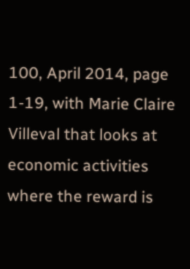100, April 2014, page 1-19, with Marie Claire Villeval that looks at economic activities where the reward is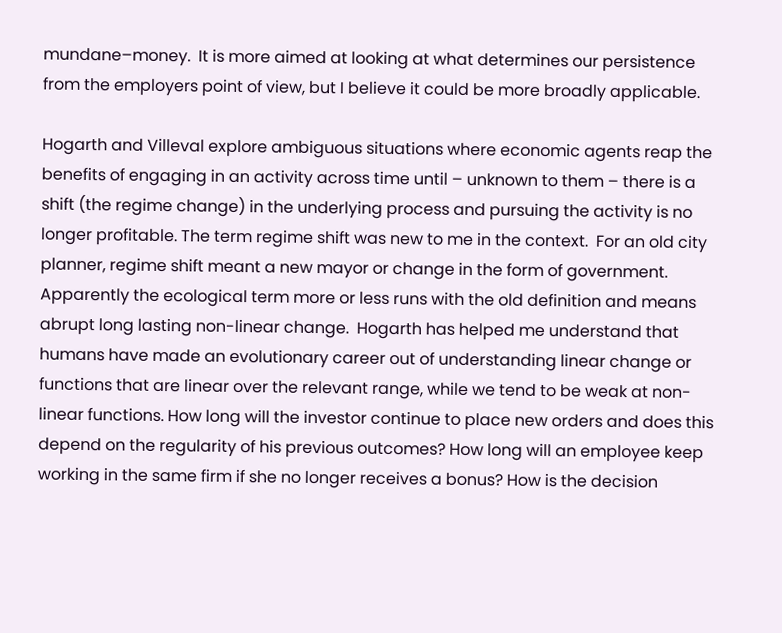mundane–money.  It is more aimed at looking at what determines our persistence from the employers point of view, but I believe it could be more broadly applicable.

Hogarth and Villeval explore ambiguous situations where economic agents reap the benefits of engaging in an activity across time until – unknown to them – there is a shift (the regime change) in the underlying process and pursuing the activity is no longer profitable. The term regime shift was new to me in the context.  For an old city planner, regime shift meant a new mayor or change in the form of government. Apparently the ecological term more or less runs with the old definition and means abrupt long lasting non-linear change.  Hogarth has helped me understand that humans have made an evolutionary career out of understanding linear change or functions that are linear over the relevant range, while we tend to be weak at non-linear functions. How long will the investor continue to place new orders and does this depend on the regularity of his previous outcomes? How long will an employee keep working in the same firm if she no longer receives a bonus? How is the decision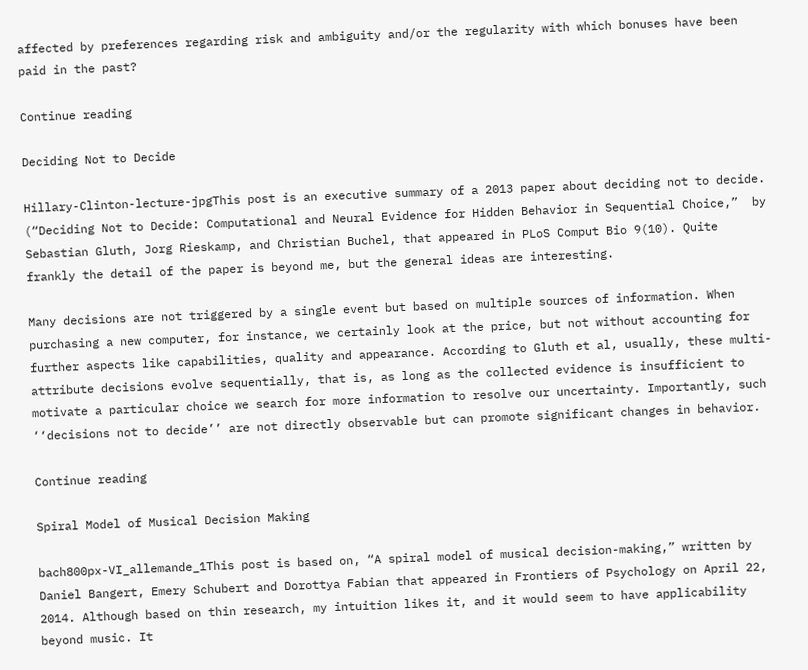affected by preferences regarding risk and ambiguity and/or the regularity with which bonuses have been paid in the past?

Continue reading

Deciding Not to Decide

Hillary-Clinton-lecture-jpgThis post is an executive summary of a 2013 paper about deciding not to decide. (“Deciding Not to Decide: Computational and Neural Evidence for Hidden Behavior in Sequential Choice,”  by Sebastian Gluth, Jorg Rieskamp, and Christian Buchel, that appeared in PLoS Comput Bio 9(10). Quite frankly the detail of the paper is beyond me, but the general ideas are interesting.

Many decisions are not triggered by a single event but based on multiple sources of information. When purchasing a new computer, for instance, we certainly look at the price, but not without accounting for further aspects like capabilities, quality and appearance. According to Gluth et al, usually, these multi-attribute decisions evolve sequentially, that is, as long as the collected evidence is insufficient to motivate a particular choice we search for more information to resolve our uncertainty. Importantly, such ‘‘decisions not to decide’’ are not directly observable but can promote significant changes in behavior.

Continue reading

Spiral Model of Musical Decision Making

bach800px-VI_allemande_1This post is based on, “A spiral model of musical decision-making,” written by Daniel Bangert, Emery Schubert and Dorottya Fabian that appeared in Frontiers of Psychology on April 22, 2014. Although based on thin research, my intuition likes it, and it would seem to have applicability beyond music. It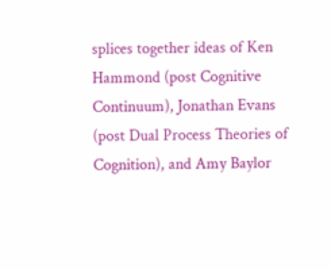splices together ideas of Ken Hammond (post Cognitive Continuum), Jonathan Evans (post Dual Process Theories of Cognition), and Amy Baylor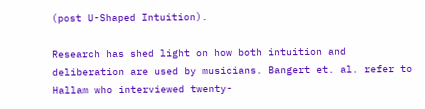(post U-Shaped Intuition).

Research has shed light on how both intuition and deliberation are used by musicians. Bangert et. al. refer to Hallam who interviewed twenty-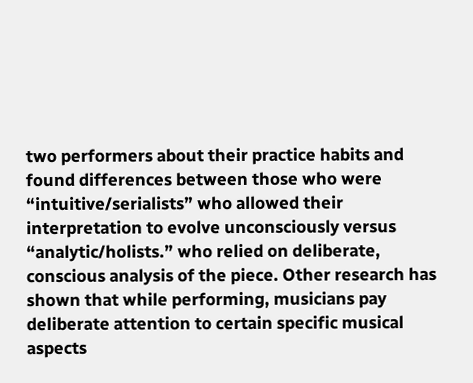two performers about their practice habits and found differences between those who were “intuitive/serialists” who allowed their interpretation to evolve unconsciously versus “analytic/holists.” who relied on deliberate, conscious analysis of the piece. Other research has shown that while performing, musicians pay deliberate attention to certain specific musical aspects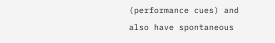(performance cues) and also have spontaneous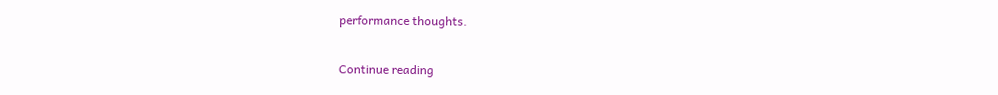performance thoughts.

Continue reading